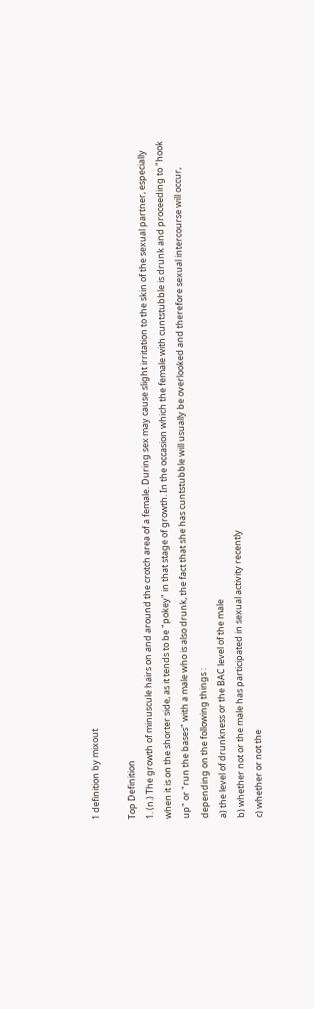1 definition by mixout

Top Definition
1. (n.) The growth of minuscule hairs on and around the crotch area of a female. During sex may cause slight irritation to the skin of the sexual partner, especially when it is on the shorter side, as it tends to be "pokey" in that stage of growth. In the occasion which the female with cuntstubble is drunk and proceeding to "hook up" or "run the bases" with a male who is also drunk, the fact that she has cuntstubble will usually be overlooked and therefore sexual intercourse will occur, depending on the following things :
a) the level of drunkness or the BAC level of the male
b) whether not or the male has participated in sexual activity recently
c) whether or not the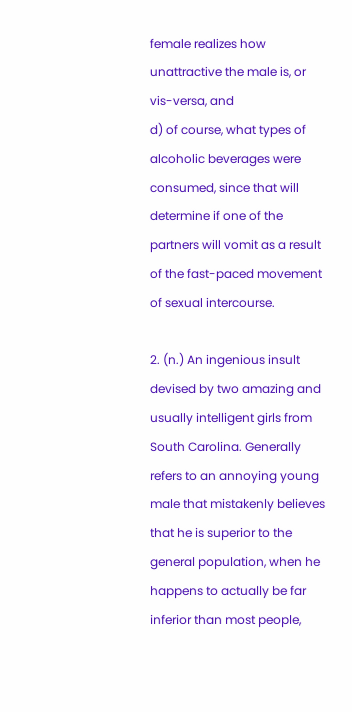female realizes how unattractive the male is, or vis-versa, and
d) of course, what types of alcoholic beverages were consumed, since that will determine if one of the partners will vomit as a result of the fast-paced movement of sexual intercourse.

2. (n.) An ingenious insult devised by two amazing and usually intelligent girls from South Carolina. Generally refers to an annoying young male that mistakenly believes that he is superior to the general population, when he happens to actually be far inferior than most people,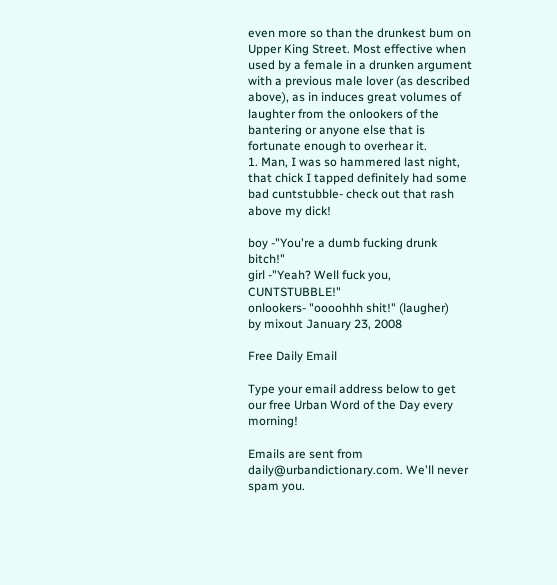even more so than the drunkest bum on Upper King Street. Most effective when used by a female in a drunken argument with a previous male lover (as described above), as in induces great volumes of laughter from the onlookers of the bantering or anyone else that is fortunate enough to overhear it.
1. Man, I was so hammered last night, that chick I tapped definitely had some bad cuntstubble- check out that rash above my dick!

boy -"You're a dumb fucking drunk bitch!"
girl -"Yeah? Well fuck you, CUNTSTUBBLE!"
onlookers- "oooohhh shit!" (laugher)
by mixout January 23, 2008

Free Daily Email

Type your email address below to get our free Urban Word of the Day every morning!

Emails are sent from daily@urbandictionary.com. We'll never spam you.